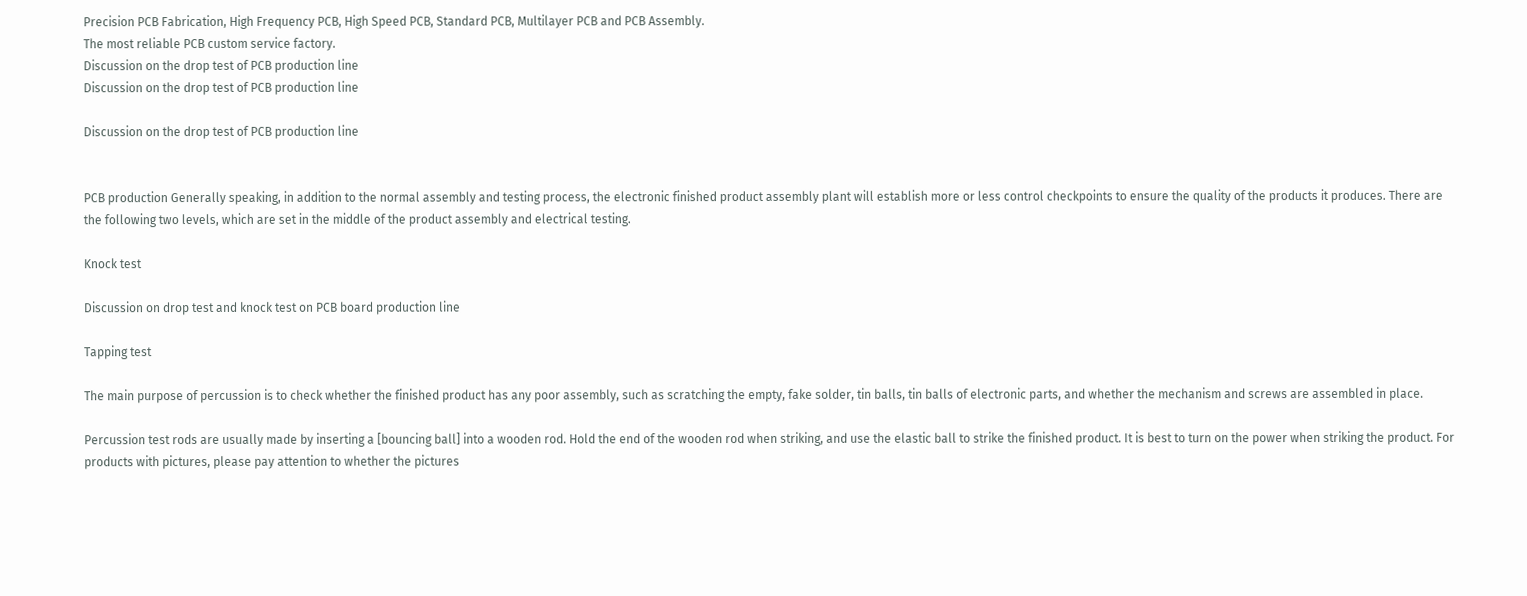Precision PCB Fabrication, High Frequency PCB, High Speed PCB, Standard PCB, Multilayer PCB and PCB Assembly.
The most reliable PCB custom service factory.
Discussion on the drop test of PCB production line
Discussion on the drop test of PCB production line

Discussion on the drop test of PCB production line


PCB production Generally speaking, in addition to the normal assembly and testing process, the electronic finished product assembly plant will establish more or less control checkpoints to ensure the quality of the products it produces. There are the following two levels, which are set in the middle of the product assembly and electrical testing.

Knock test

Discussion on drop test and knock test on PCB board production line

Tapping test

The main purpose of percussion is to check whether the finished product has any poor assembly, such as scratching the empty, fake solder, tin balls, tin balls of electronic parts, and whether the mechanism and screws are assembled in place.

Percussion test rods are usually made by inserting a [bouncing ball] into a wooden rod. Hold the end of the wooden rod when striking, and use the elastic ball to strike the finished product. It is best to turn on the power when striking the product. For products with pictures, please pay attention to whether the pictures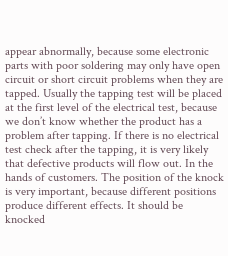appear abnormally, because some electronic parts with poor soldering may only have open circuit or short circuit problems when they are tapped. Usually the tapping test will be placed at the first level of the electrical test, because we don’t know whether the product has a problem after tapping. If there is no electrical test check after the tapping, it is very likely that defective products will flow out. In the hands of customers. The position of the knock is very important, because different positions produce different effects. It should be knocked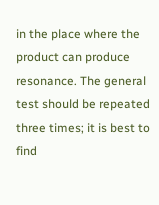in the place where the product can produce resonance. The general test should be repeated three times; it is best to find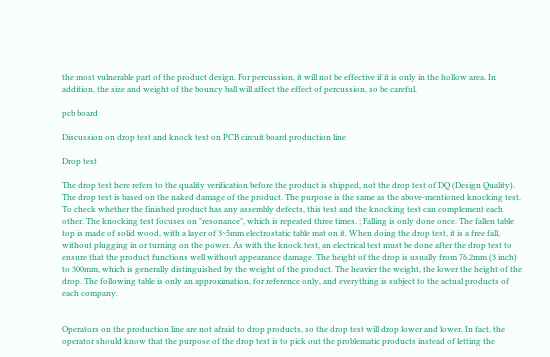the most vulnerable part of the product design. For percussion, it will not be effective if it is only in the hollow area. In addition, the size and weight of the bouncy ball will affect the effect of percussion, so be careful.

pcb board

Discussion on drop test and knock test on PCB circuit board production line

Drop test

The drop test here refers to the quality verification before the product is shipped, not the drop test of DQ (Design Quality). The drop test is based on the naked damage of the product. The purpose is the same as the above-mentioned knocking test. To check whether the finished product has any assembly defects, this test and the knocking test can complement each other. The knocking test focuses on "resonance", which is repeated three times. ; Falling is only done once. The fallen table top is made of solid wood, with a layer of 3~5mm electrostatic table mat on it. When doing the drop test, it is a free fall, without plugging in or turning on the power. As with the knock test, an electrical test must be done after the drop test to ensure that the product functions well without appearance damage. The height of the drop is usually from 76.2mm (3 inch) to 300mm, which is generally distinguished by the weight of the product. The heavier the weight, the lower the height of the drop. The following table is only an approximation, for reference only, and everything is subject to the actual products of each company.


Operators on the production line are not afraid to drop products, so the drop test will drop lower and lower. In fact, the operator should know that the purpose of the drop test is to pick out the problematic products instead of letting the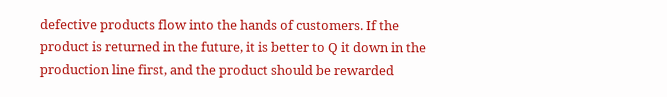defective products flow into the hands of customers. If the product is returned in the future, it is better to Q it down in the production line first, and the product should be rewarded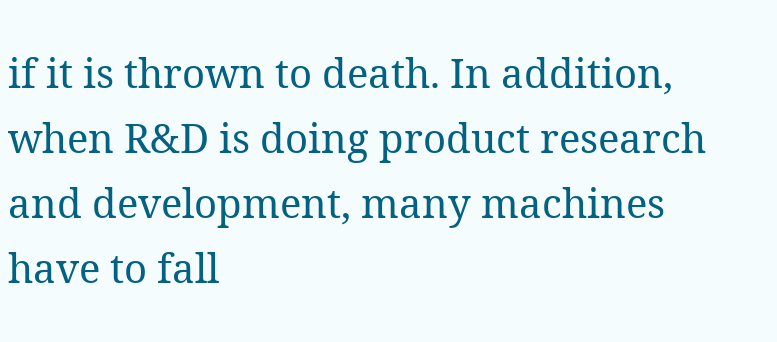if it is thrown to death. In addition, when R&D is doing product research and development, many machines have to fall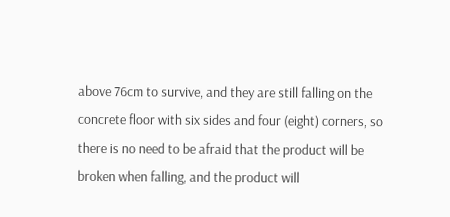above 76cm to survive, and they are still falling on the concrete floor with six sides and four (eight) corners, so there is no need to be afraid that the product will be broken when falling, and the product will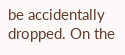be accidentally dropped. On the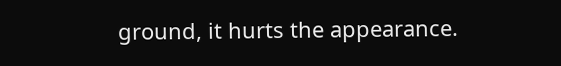ground, it hurts the appearance.